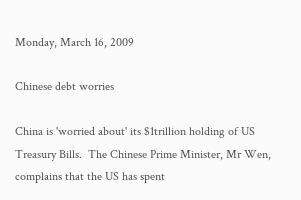Monday, March 16, 2009

Chinese debt worries

China is 'worried about' its $1trillion holding of US Treasury Bills.  The Chinese Prime Minister, Mr Wen, complains that the US has spent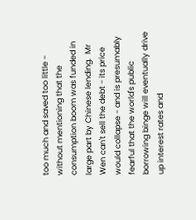too much and saved too little - without mentioning that the consumption boom was funded in large part by Chinese lending.  Mr Wen can't sell the debt - its price would collapse - and is presumably fearful that the world's public borrowing binge will eventually drive up interest rates and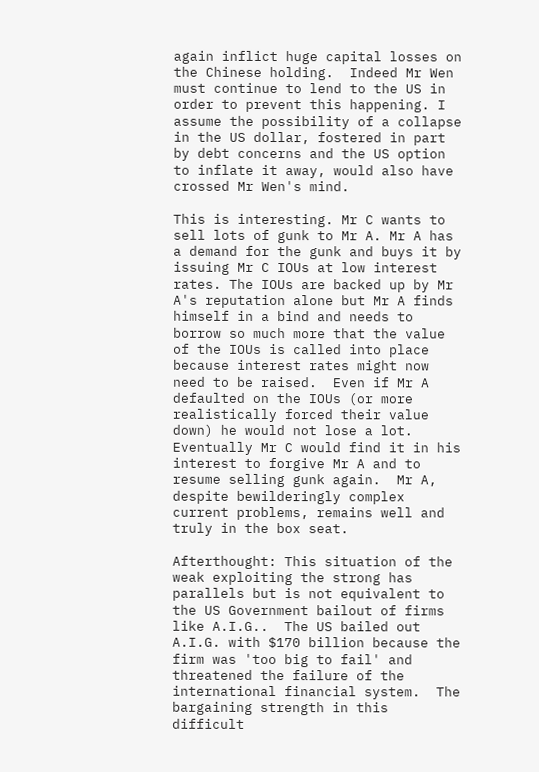again inflict huge capital losses on the Chinese holding.  Indeed Mr Wen must continue to lend to the US in order to prevent this happening. I assume the possibility of a collapse in the US dollar, fostered in part by debt concerns and the US option to inflate it away, would also have crossed Mr Wen's mind.

This is interesting. Mr C wants to sell lots of gunk to Mr A. Mr A has a demand for the gunk and buys it by issuing Mr C IOUs at low interest rates. The IOUs are backed up by Mr A's reputation alone but Mr A finds himself in a bind and needs to borrow so much more that the value of the IOUs is called into place because interest rates might now need to be raised.  Even if Mr A defaulted on the IOUs (or more realistically forced their value down) he would not lose a lot. Eventually Mr C would find it in his interest to forgive Mr A and to resume selling gunk again.  Mr A, despite bewilderingly complex current problems, remains well and truly in the box seat.

Afterthought: This situation of the weak exploiting the strong has parallels but is not equivalent to the US Government bailout of firms like A.I.G..  The US bailed out A.I.G. with $170 billion because the firm was 'too big to fail' and threatened the failure of the international financial system.  The bargaining strength in this difficult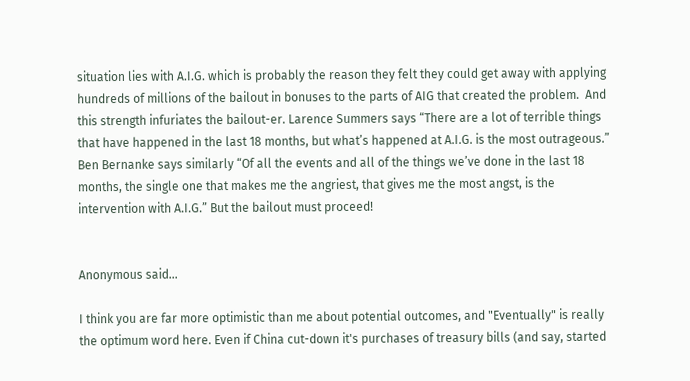situation lies with A.I.G. which is probably the reason they felt they could get away with applying hundreds of millions of the bailout in bonuses to the parts of AIG that created the problem.  And this strength infuriates the bailout-er. Larence Summers says “There are a lot of terrible things that have happened in the last 18 months, but what’s happened at A.I.G. is the most outrageous.” Ben Bernanke says similarly “Of all the events and all of the things we’ve done in the last 18 months, the single one that makes me the angriest, that gives me the most angst, is the intervention with A.I.G.” But the bailout must proceed!


Anonymous said...

I think you are far more optimistic than me about potential outcomes, and "Eventually" is really the optimum word here. Even if China cut-down it's purchases of treasury bills (and say, started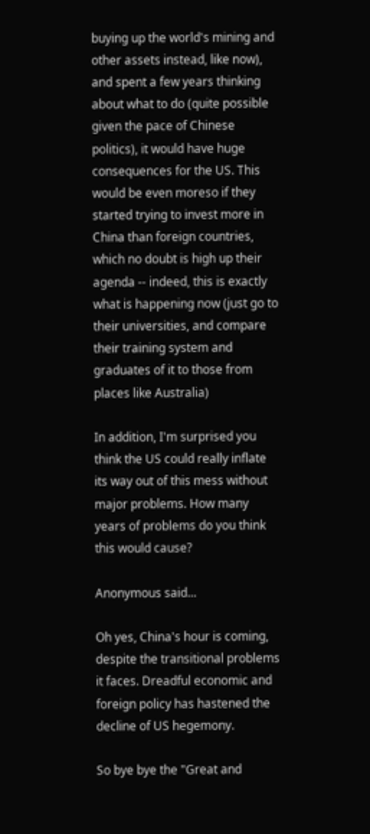buying up the world's mining and other assets instead, like now), and spent a few years thinking about what to do (quite possible given the pace of Chinese politics), it would have huge consequences for the US. This would be even moreso if they started trying to invest more in China than foreign countries, which no doubt is high up their agenda -- indeed, this is exactly what is happening now (just go to their universities, and compare their training system and graduates of it to those from places like Australia)

In addition, I'm surprised you think the US could really inflate its way out of this mess without major problems. How many years of problems do you think this would cause?

Anonymous said...

Oh yes, China's hour is coming, despite the transitional problems it faces. Dreadful economic and foreign policy has hastened the decline of US hegemony.

So bye bye the "Great and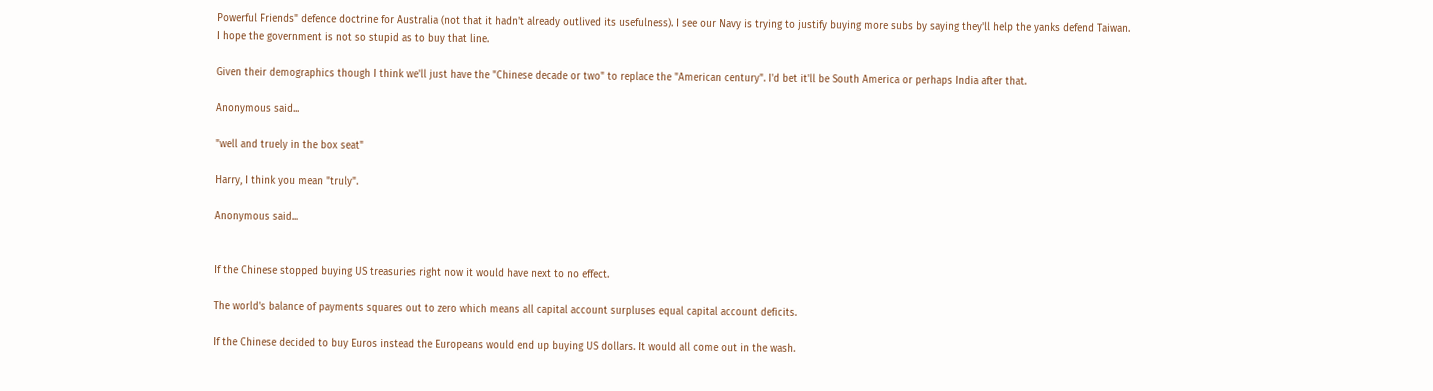Powerful Friends" defence doctrine for Australia (not that it hadn't already outlived its usefulness). I see our Navy is trying to justify buying more subs by saying they'll help the yanks defend Taiwan. I hope the government is not so stupid as to buy that line.

Given their demographics though I think we'll just have the "Chinese decade or two" to replace the "American century". I'd bet it'll be South America or perhaps India after that.

Anonymous said...

"well and truely in the box seat"

Harry, I think you mean "truly".

Anonymous said...


If the Chinese stopped buying US treasuries right now it would have next to no effect.

The world's balance of payments squares out to zero which means all capital account surpluses equal capital account deficits.

If the Chinese decided to buy Euros instead the Europeans would end up buying US dollars. It would all come out in the wash.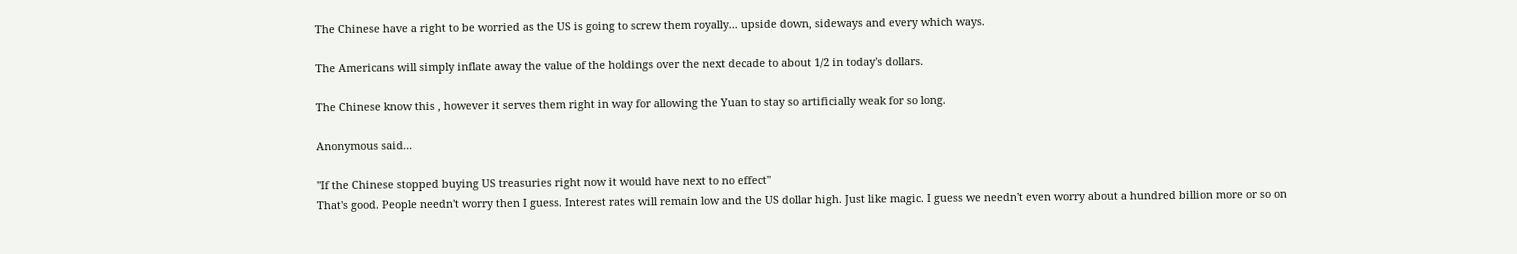The Chinese have a right to be worried as the US is going to screw them royally... upside down, sideways and every which ways.

The Americans will simply inflate away the value of the holdings over the next decade to about 1/2 in today's dollars.

The Chinese know this , however it serves them right in way for allowing the Yuan to stay so artificially weak for so long.

Anonymous said...

"If the Chinese stopped buying US treasuries right now it would have next to no effect"
That's good. People needn't worry then I guess. Interest rates will remain low and the US dollar high. Just like magic. I guess we needn't even worry about a hundred billion more or so on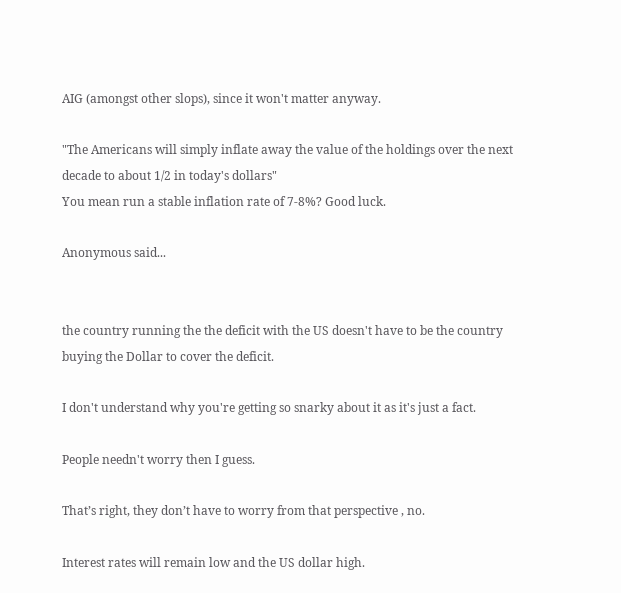AIG (amongst other slops), since it won't matter anyway.

"The Americans will simply inflate away the value of the holdings over the next decade to about 1/2 in today's dollars"
You mean run a stable inflation rate of 7-8%? Good luck.

Anonymous said...


the country running the the deficit with the US doesn't have to be the country buying the Dollar to cover the deficit.

I don't understand why you're getting so snarky about it as it's just a fact.

People needn't worry then I guess.

That’s right, they don’t have to worry from that perspective , no.

Interest rates will remain low and the US dollar high.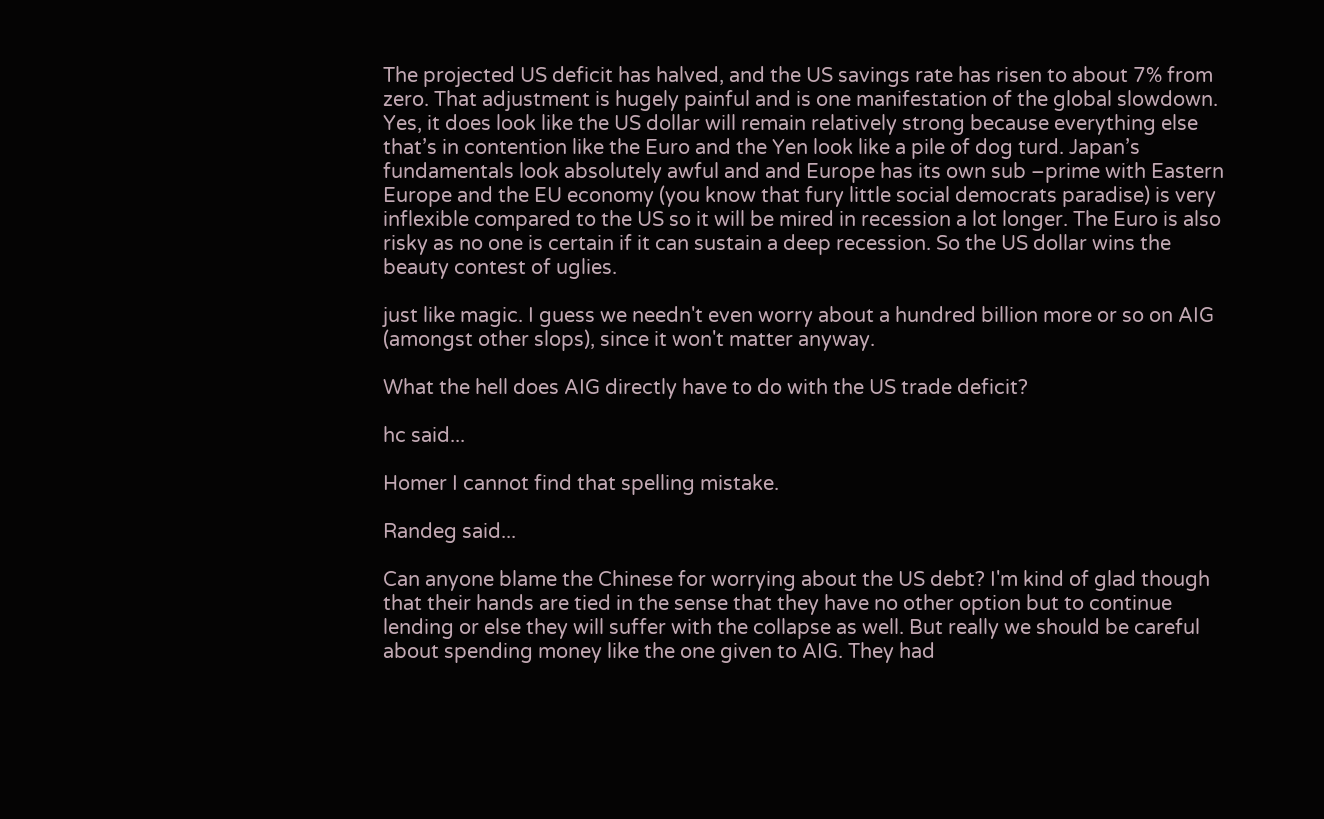The projected US deficit has halved, and the US savings rate has risen to about 7% from zero. That adjustment is hugely painful and is one manifestation of the global slowdown. Yes, it does look like the US dollar will remain relatively strong because everything else that’s in contention like the Euro and the Yen look like a pile of dog turd. Japan’s fundamentals look absolutely awful and and Europe has its own sub –prime with Eastern Europe and the EU economy (you know that fury little social democrats paradise) is very inflexible compared to the US so it will be mired in recession a lot longer. The Euro is also risky as no one is certain if it can sustain a deep recession. So the US dollar wins the beauty contest of uglies.

just like magic. I guess we needn't even worry about a hundred billion more or so on AIG (amongst other slops), since it won't matter anyway.

What the hell does AIG directly have to do with the US trade deficit?

hc said...

Homer I cannot find that spelling mistake.

Randeg said...

Can anyone blame the Chinese for worrying about the US debt? I'm kind of glad though that their hands are tied in the sense that they have no other option but to continue lending or else they will suffer with the collapse as well. But really we should be careful about spending money like the one given to AIG. They had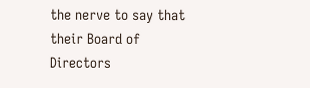the nerve to say that their Board of Directors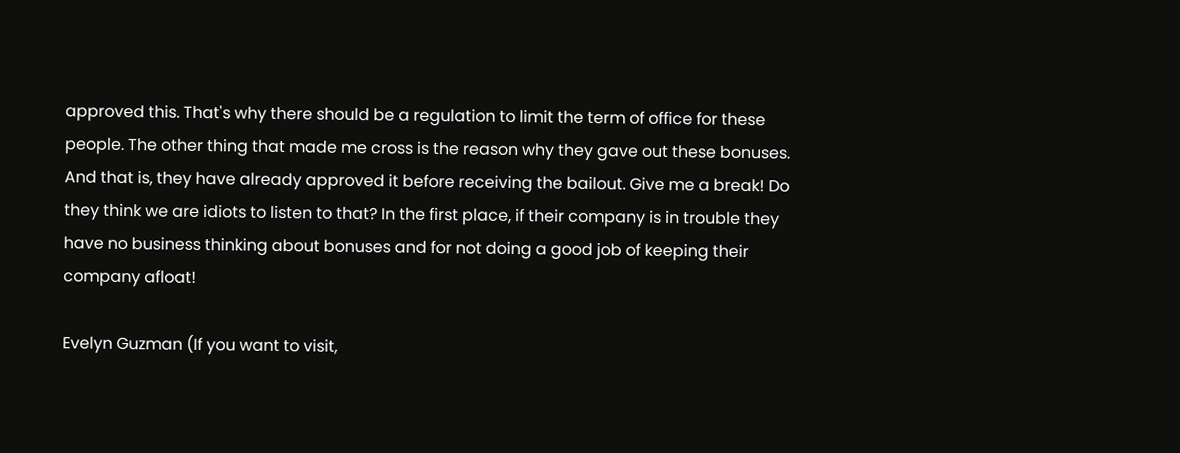approved this. That's why there should be a regulation to limit the term of office for these people. The other thing that made me cross is the reason why they gave out these bonuses. And that is, they have already approved it before receiving the bailout. Give me a break! Do they think we are idiots to listen to that? In the first place, if their company is in trouble they have no business thinking about bonuses and for not doing a good job of keeping their company afloat!

Evelyn Guzman (If you want to visit,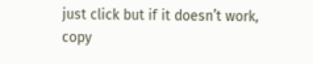just click but if it doesn’t work, copy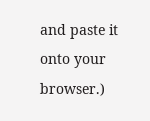and paste it onto your browser.)